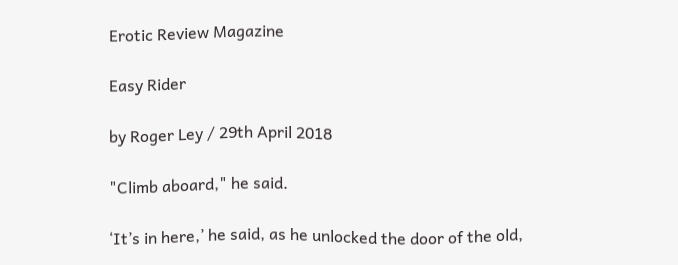Erotic Review Magazine

Easy Rider

by Roger Ley / 29th April 2018

"Climb aboard," he said.

‘It’s in here,’ he said, as he unlocked the door of the old,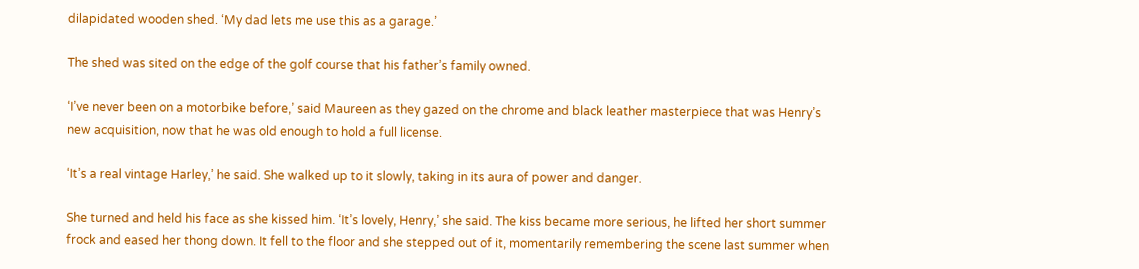dilapidated wooden shed. ‘My dad lets me use this as a garage.’

The shed was sited on the edge of the golf course that his father’s family owned.

‘I’ve never been on a motorbike before,’ said Maureen as they gazed on the chrome and black leather masterpiece that was Henry’s new acquisition, now that he was old enough to hold a full license.

‘It’s a real vintage Harley,’ he said. She walked up to it slowly, taking in its aura of power and danger.

She turned and held his face as she kissed him. ‘It’s lovely, Henry,’ she said. The kiss became more serious, he lifted her short summer frock and eased her thong down. It fell to the floor and she stepped out of it, momentarily remembering the scene last summer when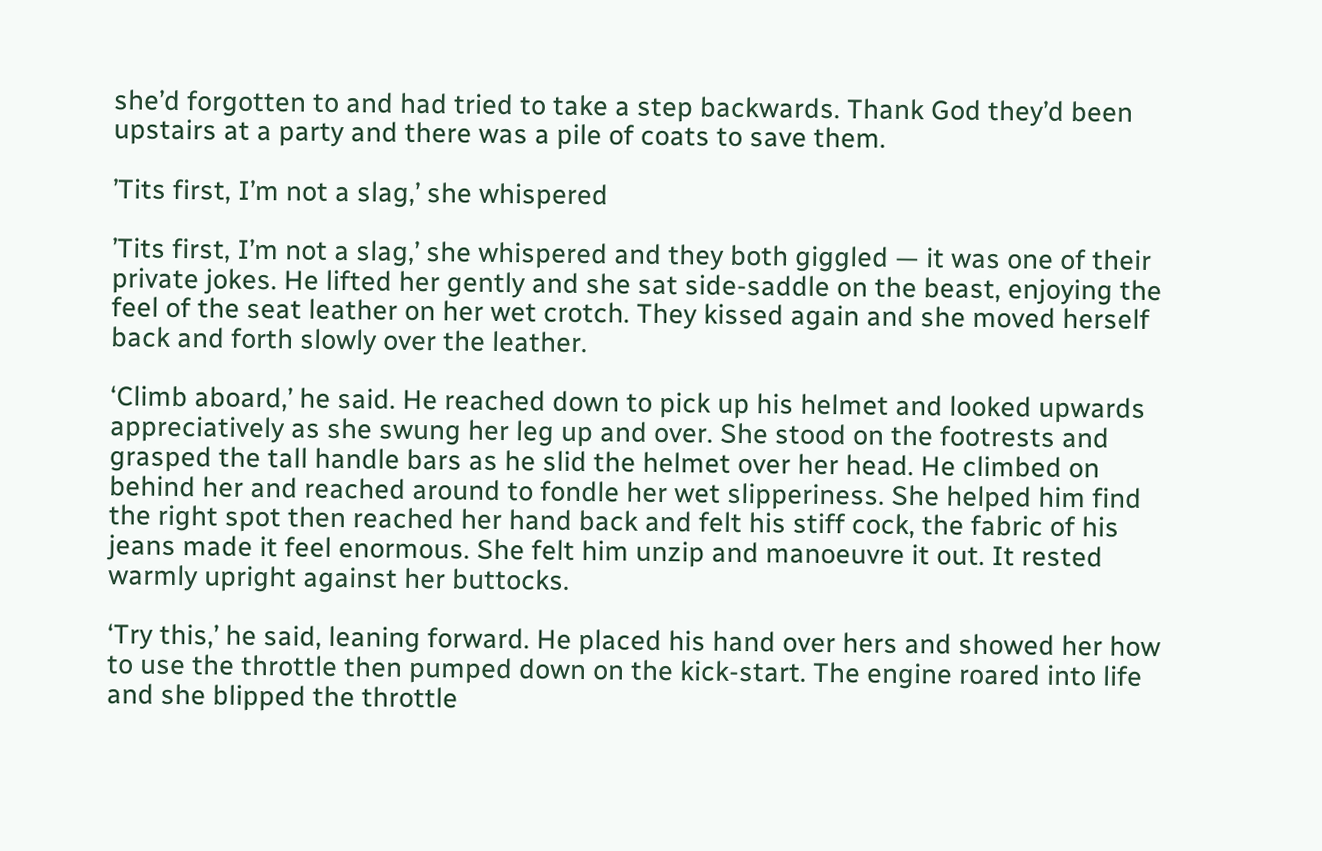she’d forgotten to and had tried to take a step backwards. Thank God they’d been upstairs at a party and there was a pile of coats to save them.

’Tits first, I’m not a slag,’ she whispered

’Tits first, I’m not a slag,’ she whispered and they both giggled — it was one of their private jokes. He lifted her gently and she sat side-saddle on the beast, enjoying the feel of the seat leather on her wet crotch. They kissed again and she moved herself back and forth slowly over the leather.

‘Climb aboard,’ he said. He reached down to pick up his helmet and looked upwards appreciatively as she swung her leg up and over. She stood on the footrests and grasped the tall handle bars as he slid the helmet over her head. He climbed on behind her and reached around to fondle her wet slipperiness. She helped him find the right spot then reached her hand back and felt his stiff cock, the fabric of his jeans made it feel enormous. She felt him unzip and manoeuvre it out. It rested warmly upright against her buttocks.

‘Try this,’ he said, leaning forward. He placed his hand over hers and showed her how to use the throttle then pumped down on the kick-start. The engine roared into life and she blipped the throttle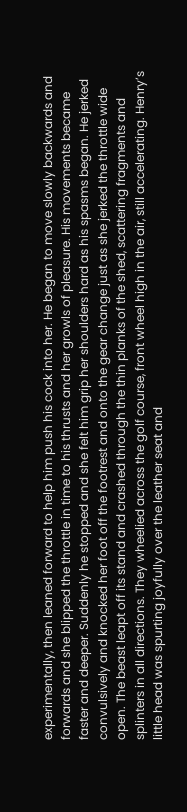experimentally, then leaned forward to help him push his cock into her. He began to move slowly backwards and forwards and she blipped the throttle in time to his thrusts and her growls of pleasure. His movements became faster and deeper. Suddenly he stopped and she felt him grip her shoulders hard as his spasms began. He jerked convulsively and knocked her foot off the footrest and onto the gear change just as she jerked the throttle wide open. The beast leapt off its stand and crashed through the thin planks of the shed, scattering fragments and splinters in all directions. They wheelied across the golf course, front wheel high in the air, still accelerating. Henry’s little head was spurting joyfully over the leather seat and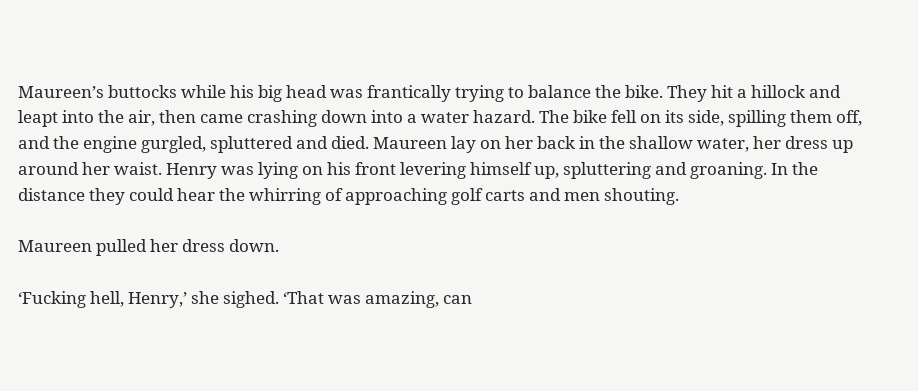Maureen’s buttocks while his big head was frantically trying to balance the bike. They hit a hillock and leapt into the air, then came crashing down into a water hazard. The bike fell on its side, spilling them off, and the engine gurgled, spluttered and died. Maureen lay on her back in the shallow water, her dress up around her waist. Henry was lying on his front levering himself up, spluttering and groaning. In the distance they could hear the whirring of approaching golf carts and men shouting.

Maureen pulled her dress down.

‘Fucking hell, Henry,’ she sighed. ‘That was amazing, can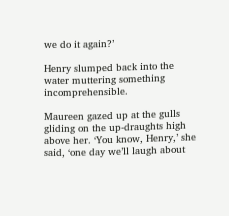we do it again?’

Henry slumped back into the water muttering something incomprehensible.

Maureen gazed up at the gulls gliding on the up-draughts high above her. ‘You know, Henry,’ she said, ‘one day we’ll laugh about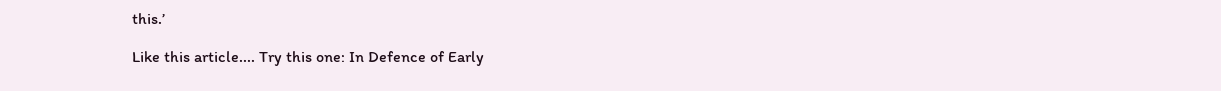this.’

Like this article.... Try this one: In Defence of Early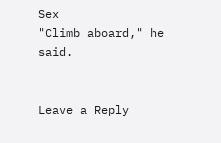Sex
"Climb aboard," he said.


Leave a Reply